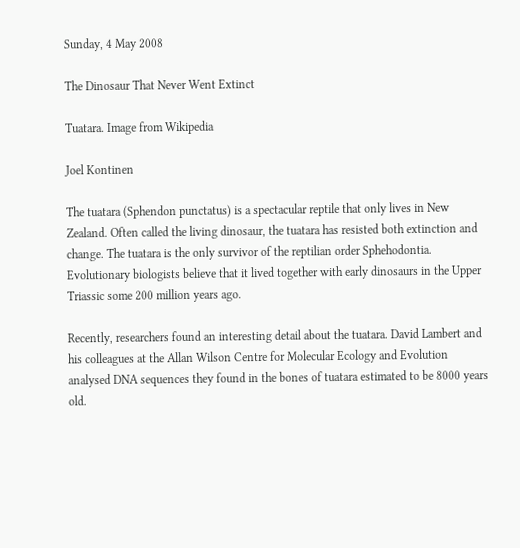Sunday, 4 May 2008

The Dinosaur That Never Went Extinct

Tuatara. Image from Wikipedia

Joel Kontinen

The tuatara (Sphendon punctatus) is a spectacular reptile that only lives in New Zealand. Often called the living dinosaur, the tuatara has resisted both extinction and change. The tuatara is the only survivor of the reptilian order Sphehodontia. Evolutionary biologists believe that it lived together with early dinosaurs in the Upper Triassic some 200 million years ago.

Recently, researchers found an interesting detail about the tuatara. David Lambert and his colleagues at the Allan Wilson Centre for Molecular Ecology and Evolution analysed DNA sequences they found in the bones of tuatara estimated to be 8000 years old.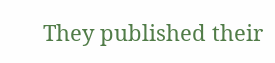They published their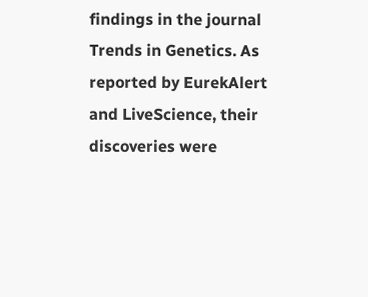findings in the journal Trends in Genetics. As reported by EurekAlert and LiveScience, their discoveries were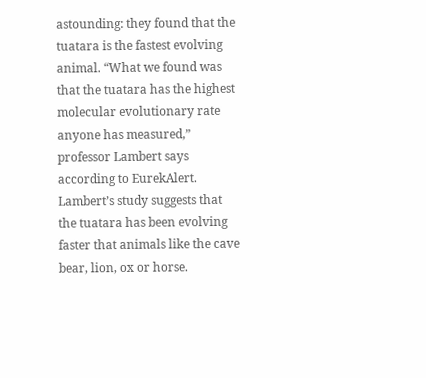astounding: they found that the tuatara is the fastest evolving animal. “What we found was that the tuatara has the highest molecular evolutionary rate anyone has measured,” professor Lambert says according to EurekAlert. Lambert’s study suggests that the tuatara has been evolving faster that animals like the cave bear, lion, ox or horse.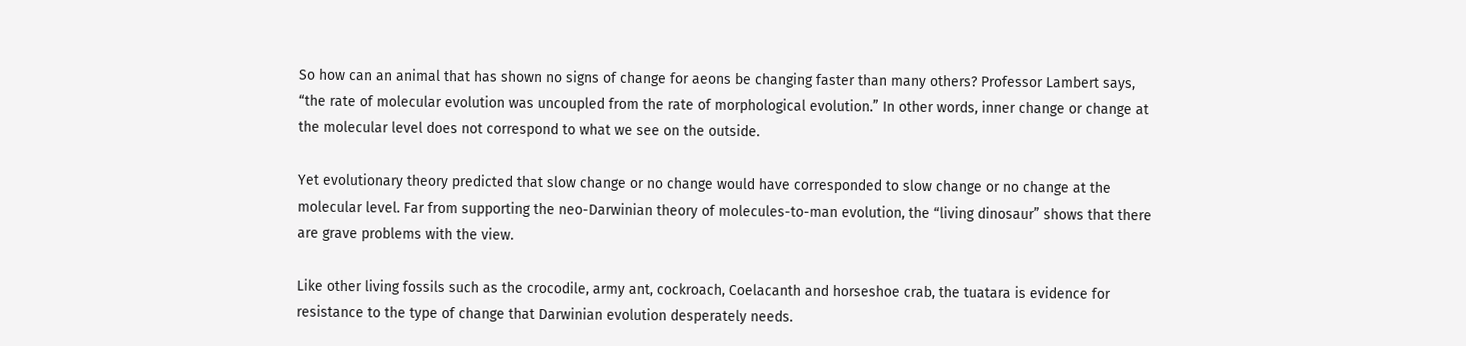So how can an animal that has shown no signs of change for aeons be changing faster than many others? Professor Lambert says, “the rate of molecular evolution was uncoupled from the rate of morphological evolution.” In other words, inner change or change at the molecular level does not correspond to what we see on the outside.

Yet evolutionary theory predicted that slow change or no change would have corresponded to slow change or no change at the molecular level. Far from supporting the neo-Darwinian theory of molecules-to-man evolution, the “living dinosaur” shows that there are grave problems with the view.

Like other living fossils such as the crocodile, army ant, cockroach, Coelacanth and horseshoe crab, the tuatara is evidence for resistance to the type of change that Darwinian evolution desperately needs.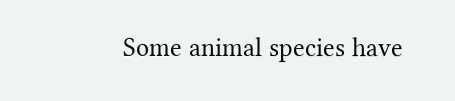Some animal species have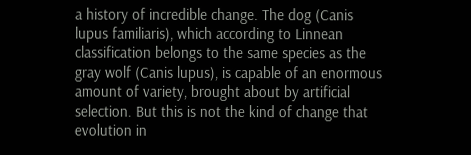a history of incredible change. The dog (Canis lupus familiaris), which according to Linnean classification belongs to the same species as the gray wolf (Canis lupus), is capable of an enormous amount of variety, brought about by artificial selection. But this is not the kind of change that evolution in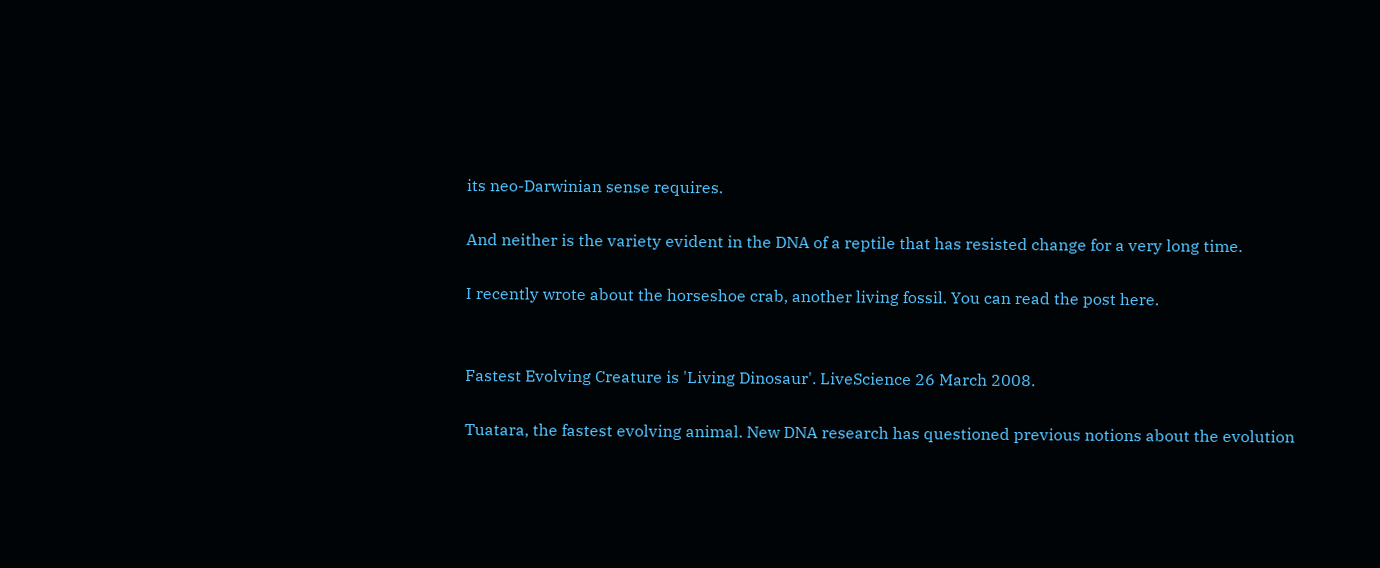its neo-Darwinian sense requires.

And neither is the variety evident in the DNA of a reptile that has resisted change for a very long time.

I recently wrote about the horseshoe crab, another living fossil. You can read the post here.


Fastest Evolving Creature is 'Living Dinosaur'. LiveScience 26 March 2008.

Tuatara, the fastest evolving animal. New DNA research has questioned previous notions about the evolution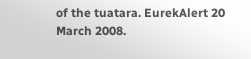of the tuatara. EurekAlert 20 March 2008.